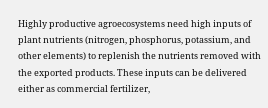Highly productive agroecosystems need high inputs of plant nutrients (nitrogen, phosphorus, potassium, and other elements) to replenish the nutrients removed with the exported products. These inputs can be delivered either as commercial fertilizer,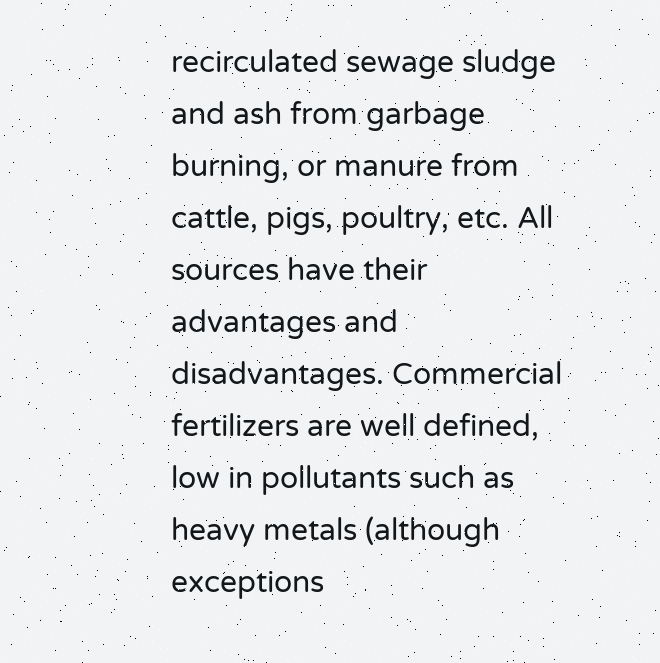recirculated sewage sludge and ash from garbage burning, or manure from cattle, pigs, poultry, etc. All sources have their advantages and disadvantages. Commercial fertilizers are well defined, low in pollutants such as heavy metals (although exceptions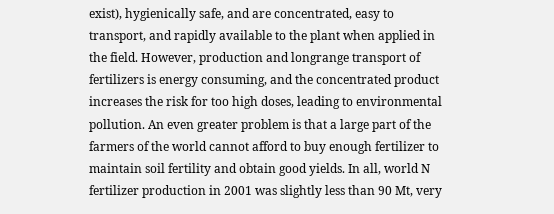exist), hygienically safe, and are concentrated, easy to transport, and rapidly available to the plant when applied in the field. However, production and longrange transport of fertilizers is energy consuming, and the concentrated product increases the risk for too high doses, leading to environmental pollution. An even greater problem is that a large part of the farmers of the world cannot afford to buy enough fertilizer to maintain soil fertility and obtain good yields. In all, world N fertilizer production in 2001 was slightly less than 90 Mt, very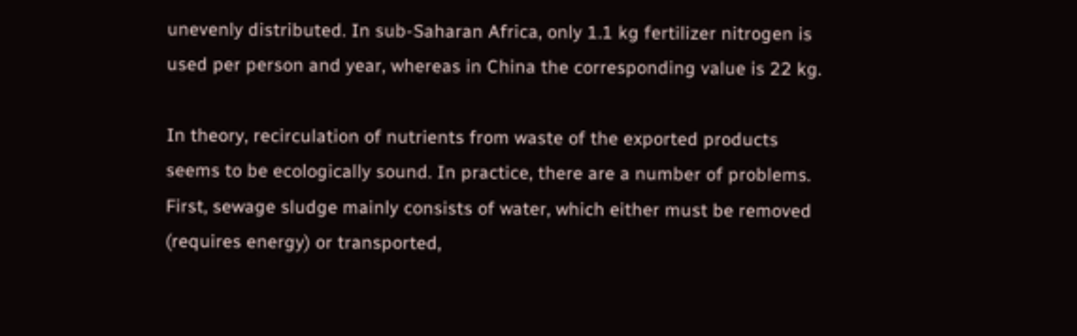unevenly distributed. In sub-Saharan Africa, only 1.1 kg fertilizer nitrogen is used per person and year, whereas in China the corresponding value is 22 kg.

In theory, recirculation of nutrients from waste of the exported products seems to be ecologically sound. In practice, there are a number of problems. First, sewage sludge mainly consists of water, which either must be removed (requires energy) or transported,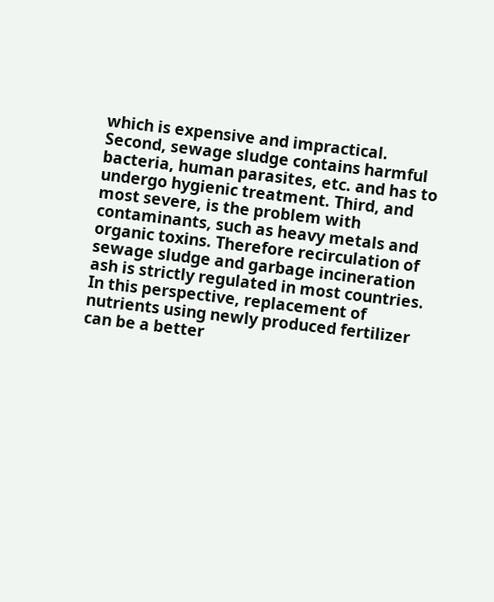which is expensive and impractical. Second, sewage sludge contains harmful bacteria, human parasites, etc. and has to undergo hygienic treatment. Third, and most severe, is the problem with contaminants, such as heavy metals and organic toxins. Therefore recirculation of sewage sludge and garbage incineration ash is strictly regulated in most countries. In this perspective, replacement of nutrients using newly produced fertilizer can be a better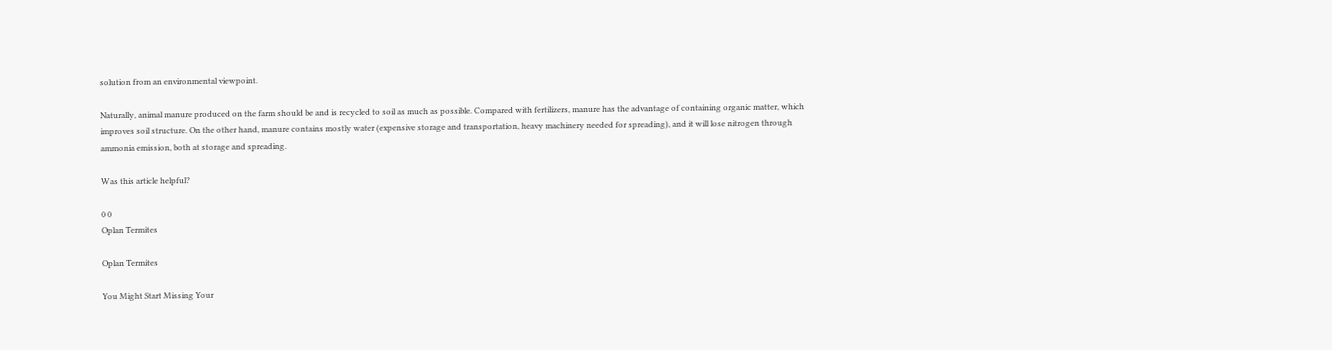solution from an environmental viewpoint.

Naturally, animal manure produced on the farm should be and is recycled to soil as much as possible. Compared with fertilizers, manure has the advantage of containing organic matter, which improves soil structure. On the other hand, manure contains mostly water (expensive storage and transportation, heavy machinery needed for spreading), and it will lose nitrogen through ammonia emission, both at storage and spreading.

Was this article helpful?

0 0
Oplan Termites

Oplan Termites

You Might Start Missing Your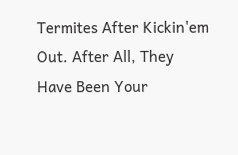Termites After Kickin'em Out. After All, They Have Been Your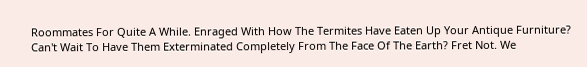Roommates For Quite A While. Enraged With How The Termites Have Eaten Up Your Antique Furniture? Can't Wait To Have Them Exterminated Completely From The Face Of The Earth? Fret Not. We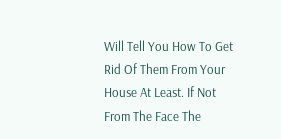Will Tell You How To Get Rid Of Them From Your House At Least. If Not From The Face The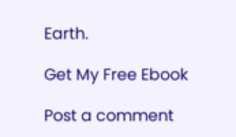Earth.

Get My Free Ebook

Post a comment